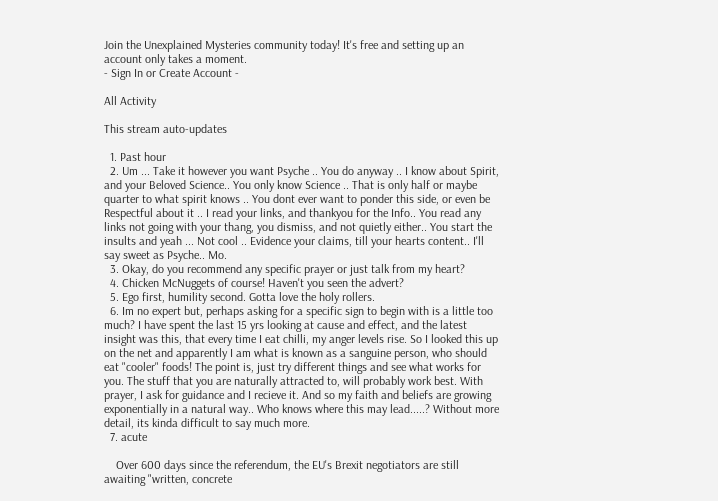Join the Unexplained Mysteries community today! It's free and setting up an account only takes a moment.
- Sign In or Create Account -

All Activity

This stream auto-updates

  1. Past hour
  2. Um ... Take it however you want Psyche .. You do anyway .. I know about Spirit, and your Beloved Science.. You only know Science .. That is only half or maybe quarter to what spirit knows .. You dont ever want to ponder this side, or even be Respectful about it .. I read your links, and thankyou for the Info.. You read any links not going with your thang, you dismiss, and not quietly either.. You start the insults and yeah ... Not cool .. Evidence your claims, till your hearts content.. I'll say sweet as Psyche.. Mo.
  3. Okay, do you recommend any specific prayer or just talk from my heart?
  4. Chicken McNuggets of course! Haven't you seen the advert?
  5. Ego first, humility second. Gotta love the holy rollers.
  6. Im no expert but, perhaps asking for a specific sign to begin with is a little too much? I have spent the last 15 yrs looking at cause and effect, and the latest insight was this, that every time I eat chilli, my anger levels rise. So I looked this up on the net and apparently I am what is known as a sanguine person, who should eat "cooler" foods! The point is, just try different things and see what works for you. The stuff that you are naturally attracted to, will probably work best. With prayer, I ask for guidance and I recieve it. And so my faith and beliefs are growing exponentially in a natural way.. Who knows where this may lead.....? Without more detail, its kinda difficult to say much more.
  7. acute

    Over 600 days since the referendum, the EU's Brexit negotiators are still awaiting "written, concrete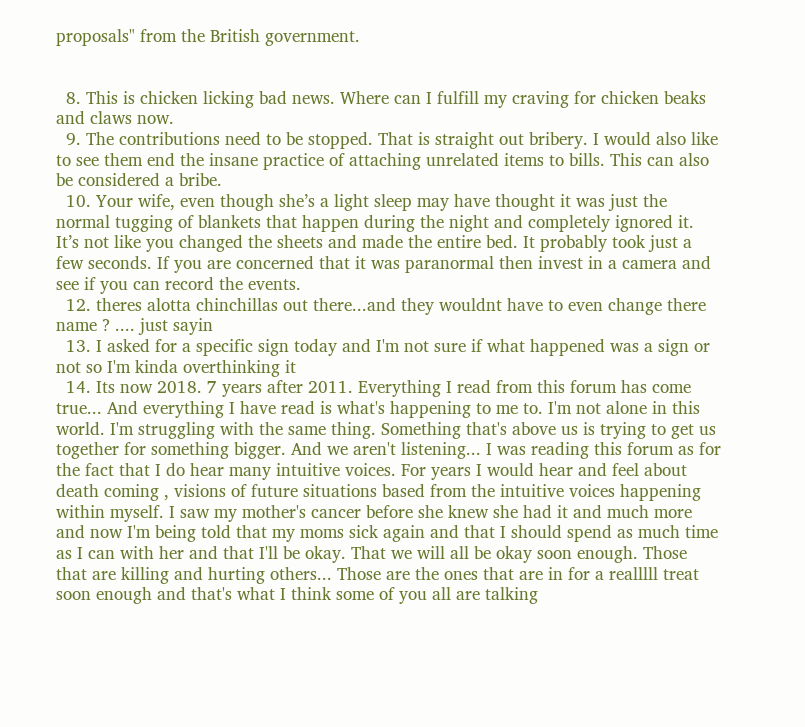proposals" from the British government.


  8. This is chicken licking bad news. Where can I fulfill my craving for chicken beaks and claws now.
  9. The contributions need to be stopped. That is straight out bribery. I would also like to see them end the insane practice of attaching unrelated items to bills. This can also be considered a bribe.
  10. Your wife, even though she’s a light sleep may have thought it was just the normal tugging of blankets that happen during the night and completely ignored it. It’s not like you changed the sheets and made the entire bed. It probably took just a few seconds. If you are concerned that it was paranormal then invest in a camera and see if you can record the events.
  12. theres alotta chinchillas out there...and they wouldnt have to even change there name ? .... just sayin
  13. I asked for a specific sign today and I'm not sure if what happened was a sign or not so I'm kinda overthinking it
  14. Its now 2018. 7 years after 2011. Everything I read from this forum has come true... And everything I have read is what's happening to me to. I'm not alone in this world. I'm struggling with the same thing. Something that's above us is trying to get us together for something bigger. And we aren't listening... I was reading this forum as for the fact that I do hear many intuitive voices. For years I would hear and feel about death coming , visions of future situations based from the intuitive voices happening within myself. I saw my mother's cancer before she knew she had it and much more and now I'm being told that my moms sick again and that I should spend as much time as I can with her and that I'll be okay. That we will all be okay soon enough. Those that are killing and hurting others... Those are the ones that are in for a realllll treat soon enough and that's what I think some of you all are talking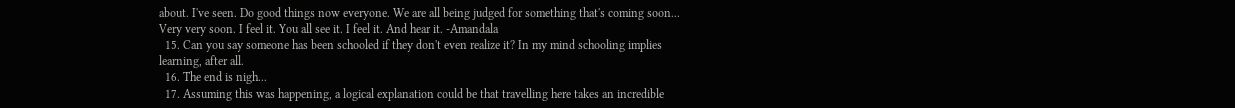about. I've seen. Do good things now everyone. We are all being judged for something that's coming soon... Very very soon. I feel it. You all see it. I feel it. And hear it. -Amandala
  15. Can you say someone has been schooled if they don't even realize it? In my mind schooling implies learning, after all.
  16. The end is nigh...
  17. Assuming this was happening, a logical explanation could be that travelling here takes an incredible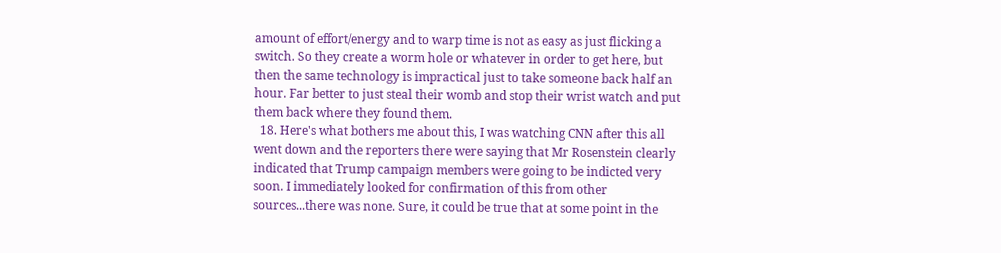amount of effort/energy and to warp time is not as easy as just flicking a switch. So they create a worm hole or whatever in order to get here, but then the same technology is impractical just to take someone back half an hour. Far better to just steal their womb and stop their wrist watch and put them back where they found them.
  18. Here's what bothers me about this, I was watching CNN after this all went down and the reporters there were saying that Mr Rosenstein clearly indicated that Trump campaign members were going to be indicted very soon. I immediately looked for confirmation of this from other sources...there was none. Sure, it could be true that at some point in the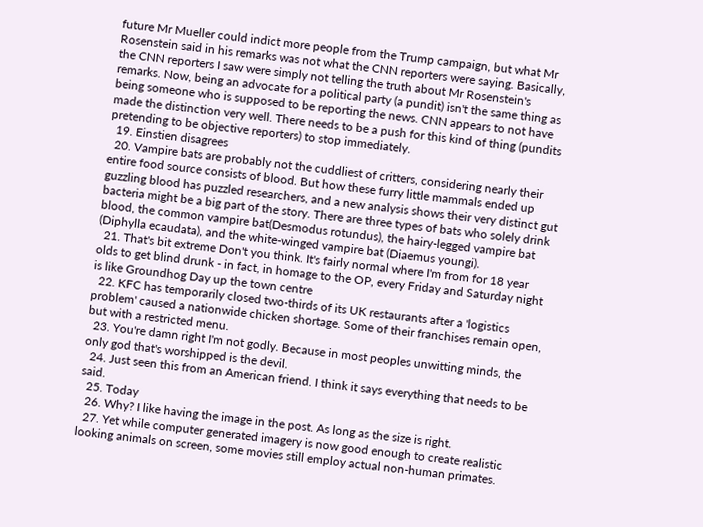future Mr Mueller could indict more people from the Trump campaign, but what Mr Rosenstein said in his remarks was not what the CNN reporters were saying. Basically, the CNN reporters I saw were simply not telling the truth about Mr Rosenstein's remarks. Now, being an advocate for a political party (a pundit) isn't the same thing as being someone who is supposed to be reporting the news. CNN appears to not have made the distinction very well. There needs to be a push for this kind of thing (pundits pretending to be objective reporters) to stop immediately.
  19. Einstien disagrees
  20. Vampire bats are probably not the cuddliest of critters, considering nearly their entire food source consists of blood. But how these furry little mammals ended up guzzling blood has puzzled researchers, and a new analysis shows their very distinct gut bacteria might be a big part of the story. There are three types of bats who solely drink blood, the common vampire bat(Desmodus rotundus), the hairy-legged vampire bat (Diphylla ecaudata), and the white-winged vampire bat (Diaemus youngi).
  21. That's bit extreme Don't you think. It's fairly normal where I'm from for 18 year olds to get blind drunk - in fact, in homage to the OP, every Friday and Saturday night is like Groundhog Day up the town centre
  22. KFC has temporarily closed two-thirds of its UK restaurants after a 'logistics problem' caused a nationwide chicken shortage. Some of their franchises remain open, but with a restricted menu.
  23. You're damn right I'm not godly. Because in most peoples unwitting minds, the only god that's worshipped is the devil.
  24. Just seen this from an American friend. I think it says everything that needs to be said.
  25. Today
  26. Why? I like having the image in the post. As long as the size is right.
  27. Yet while computer generated imagery is now good enough to create realistic looking animals on screen, some movies still employ actual non-human primates.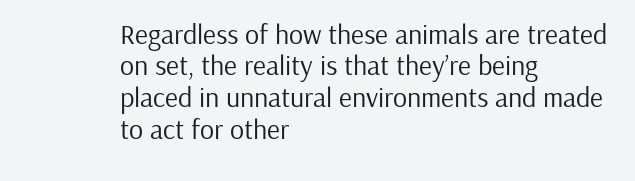Regardless of how these animals are treated on set, the reality is that they’re being placed in unnatural environments and made to act for other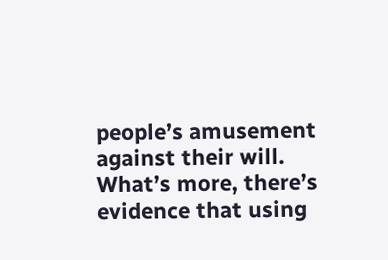people’s amusement against their will. What’s more, there’s evidence that using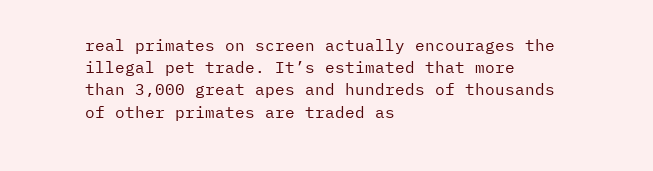real primates on screen actually encourages the illegal pet trade. It’s estimated that more than 3,000 great apes and hundreds of thousands of other primates are traded as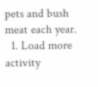pets and bush meat each year.
  1. Load more activity